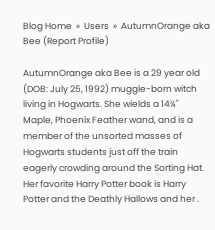Blog Home  »  Users  »  AutumnOrange aka Bee (Report Profile)

AutumnOrange aka Bee is a 29 year old (DOB: July 25, 1992) muggle-born witch living in Hogwarts. She wields a 14¼" Maple, Phoenix Feather wand, and is a member of the unsorted masses of Hogwarts students just off the train eagerly crowding around the Sorting Hat. Her favorite Harry Potter book is Harry Potter and the Deathly Hallows and her .